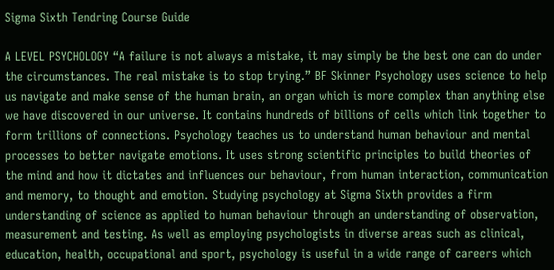Sigma Sixth Tendring Course Guide

A LEVEL PSYCHOLOGY “A failure is not always a mistake, it may simply be the best one can do under the circumstances. The real mistake is to stop trying.” BF Skinner Psychology uses science to help us navigate and make sense of the human brain, an organ which is more complex than anything else we have discovered in our universe. It contains hundreds of billions of cells which link together to form trillions of connections. Psychology teaches us to understand human behaviour and mental processes to better navigate emotions. It uses strong scientific principles to build theories of the mind and how it dictates and influences our behaviour, from human interaction, communication and memory, to thought and emotion. Studying psychology at Sigma Sixth provides a firm understanding of science as applied to human behaviour through an understanding of observation, measurement and testing. As well as employing psychologists in diverse areas such as clinical, education, health, occupational and sport, psychology is useful in a wide range of careers which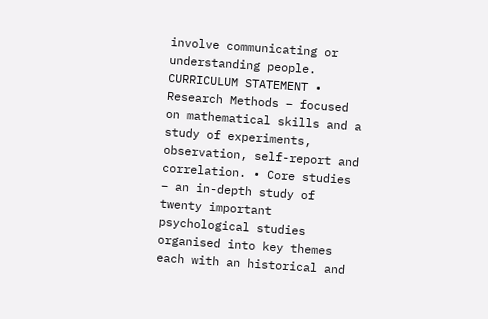involve communicating or understanding people. CURRICULUM STATEMENT • Research Methods – focused on mathematical skills and a study of experiments, observation, self-report and correlation. • Core studies – an in-depth study of twenty important psychological studies organised into key themes each with an historical and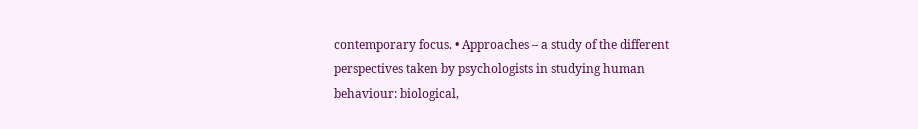contemporary focus. • Approaches – a study of the different perspectives taken by psychologists in studying human behaviour: biological,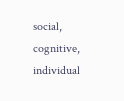social, cognitive, individual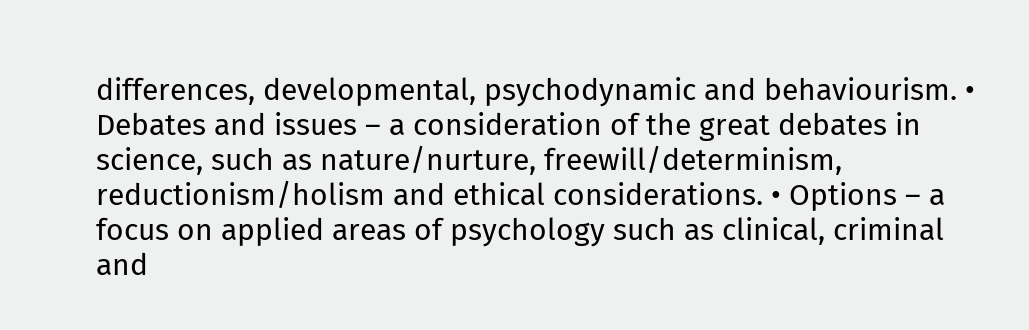differences, developmental, psychodynamic and behaviourism. • Debates and issues – a consideration of the great debates in science, such as nature/nurture, freewill/determinism, reductionism/holism and ethical considerations. • Options – a focus on applied areas of psychology such as clinical, criminal and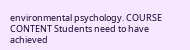environmental psychology. COURSE CONTENT Students need to have achieved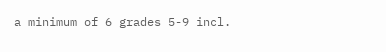a minimum of 6 grades 5-9 incl.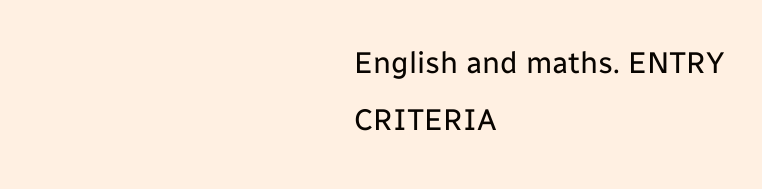English and maths. ENTRY CRITERIA